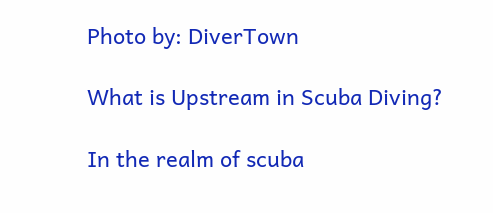Photo by: DiverTown

What is Upstream in Scuba Diving?

In the realm of scuba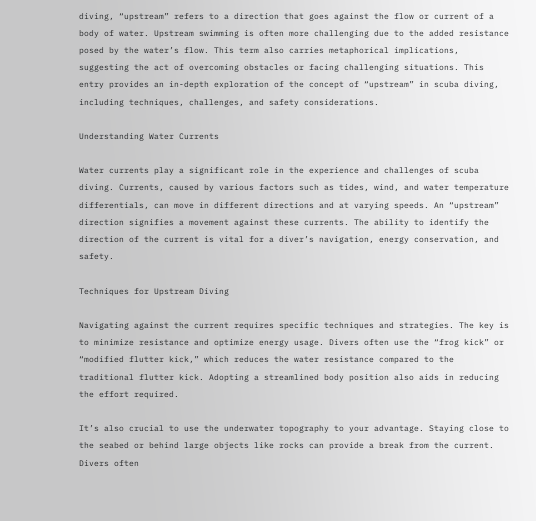diving, “upstream” refers to a direction that goes against the flow or current of a body of water. Upstream swimming is often more challenging due to the added resistance posed by the water’s flow. This term also carries metaphorical implications, suggesting the act of overcoming obstacles or facing challenging situations. This entry provides an in-depth exploration of the concept of “upstream” in scuba diving, including techniques, challenges, and safety considerations.

Understanding Water Currents

Water currents play a significant role in the experience and challenges of scuba diving. Currents, caused by various factors such as tides, wind, and water temperature differentials, can move in different directions and at varying speeds. An “upstream” direction signifies a movement against these currents. The ability to identify the direction of the current is vital for a diver’s navigation, energy conservation, and safety.

Techniques for Upstream Diving

Navigating against the current requires specific techniques and strategies. The key is to minimize resistance and optimize energy usage. Divers often use the “frog kick” or “modified flutter kick,” which reduces the water resistance compared to the traditional flutter kick. Adopting a streamlined body position also aids in reducing the effort required.

It’s also crucial to use the underwater topography to your advantage. Staying close to the seabed or behind large objects like rocks can provide a break from the current. Divers often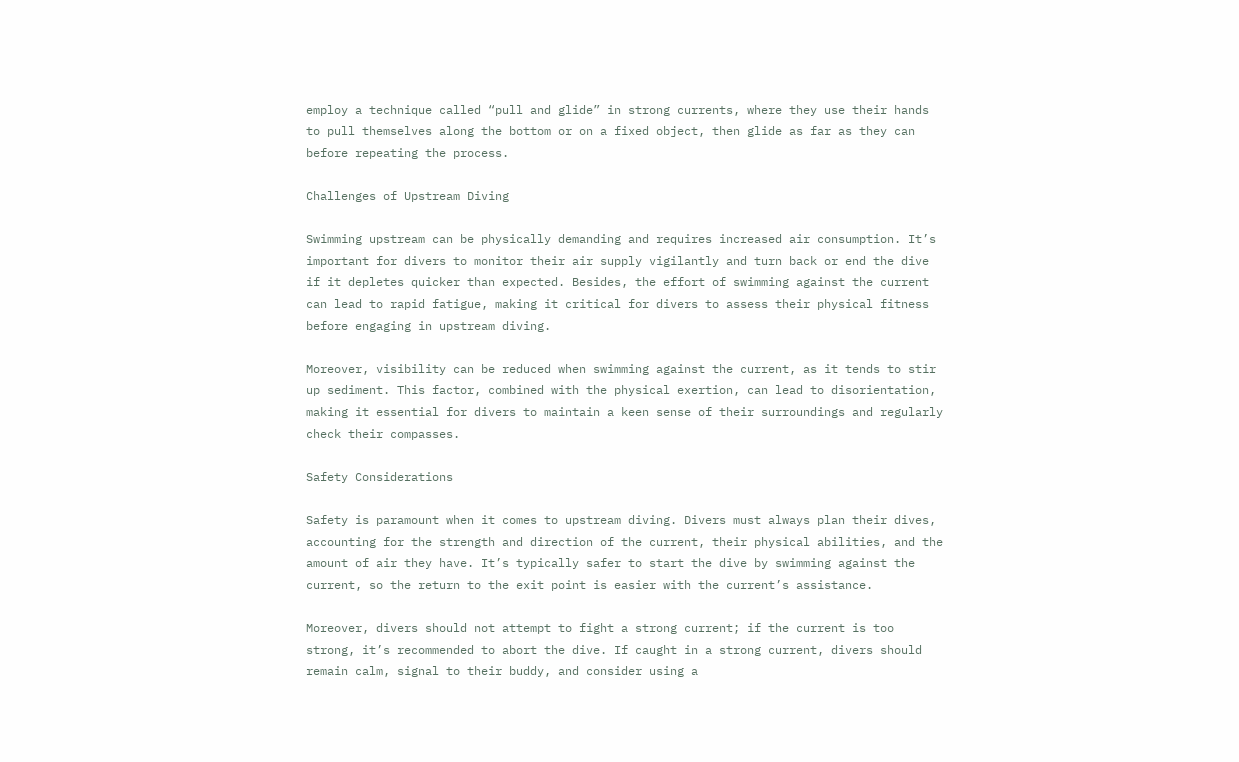employ a technique called “pull and glide” in strong currents, where they use their hands to pull themselves along the bottom or on a fixed object, then glide as far as they can before repeating the process.

Challenges of Upstream Diving

Swimming upstream can be physically demanding and requires increased air consumption. It’s important for divers to monitor their air supply vigilantly and turn back or end the dive if it depletes quicker than expected. Besides, the effort of swimming against the current can lead to rapid fatigue, making it critical for divers to assess their physical fitness before engaging in upstream diving.

Moreover, visibility can be reduced when swimming against the current, as it tends to stir up sediment. This factor, combined with the physical exertion, can lead to disorientation, making it essential for divers to maintain a keen sense of their surroundings and regularly check their compasses.

Safety Considerations

Safety is paramount when it comes to upstream diving. Divers must always plan their dives, accounting for the strength and direction of the current, their physical abilities, and the amount of air they have. It’s typically safer to start the dive by swimming against the current, so the return to the exit point is easier with the current’s assistance.

Moreover, divers should not attempt to fight a strong current; if the current is too strong, it’s recommended to abort the dive. If caught in a strong current, divers should remain calm, signal to their buddy, and consider using a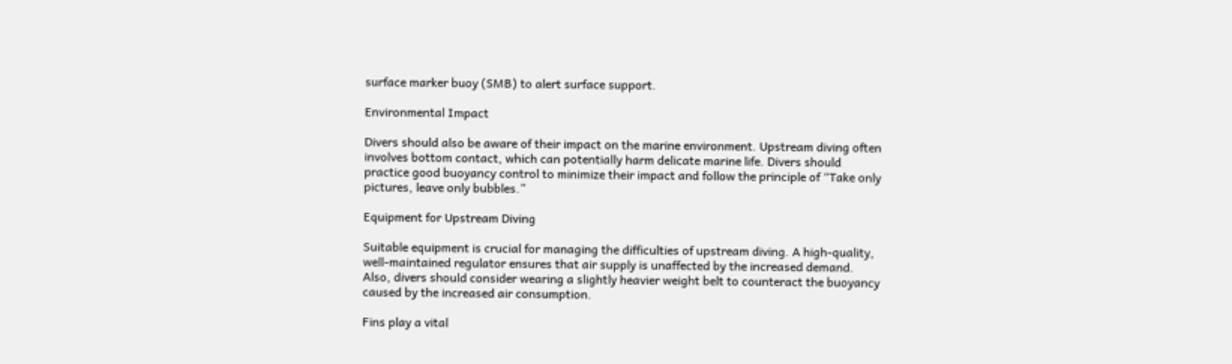surface marker buoy (SMB) to alert surface support.

Environmental Impact

Divers should also be aware of their impact on the marine environment. Upstream diving often involves bottom contact, which can potentially harm delicate marine life. Divers should practice good buoyancy control to minimize their impact and follow the principle of “Take only pictures, leave only bubbles.”

Equipment for Upstream Diving

Suitable equipment is crucial for managing the difficulties of upstream diving. A high-quality, well-maintained regulator ensures that air supply is unaffected by the increased demand. Also, divers should consider wearing a slightly heavier weight belt to counteract the buoyancy caused by the increased air consumption.

Fins play a vital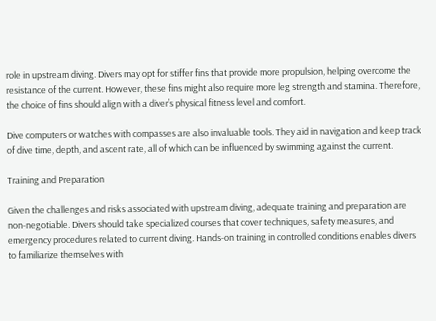role in upstream diving. Divers may opt for stiffer fins that provide more propulsion, helping overcome the resistance of the current. However, these fins might also require more leg strength and stamina. Therefore, the choice of fins should align with a diver’s physical fitness level and comfort.

Dive computers or watches with compasses are also invaluable tools. They aid in navigation and keep track of dive time, depth, and ascent rate, all of which can be influenced by swimming against the current.

Training and Preparation

Given the challenges and risks associated with upstream diving, adequate training and preparation are non-negotiable. Divers should take specialized courses that cover techniques, safety measures, and emergency procedures related to current diving. Hands-on training in controlled conditions enables divers to familiarize themselves with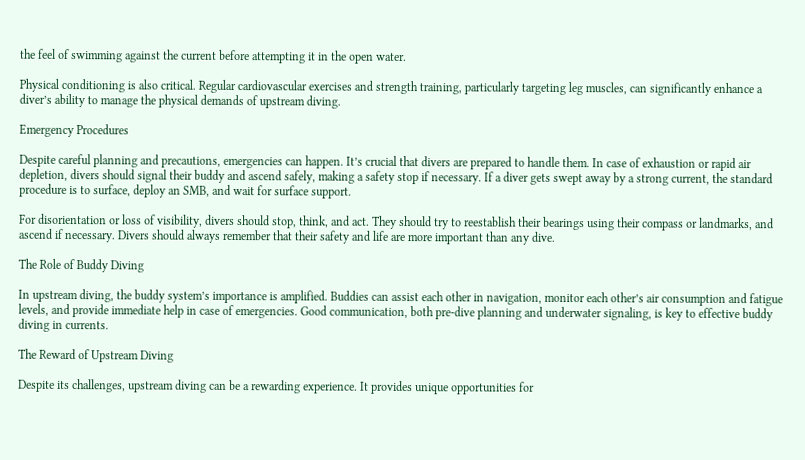the feel of swimming against the current before attempting it in the open water.

Physical conditioning is also critical. Regular cardiovascular exercises and strength training, particularly targeting leg muscles, can significantly enhance a diver’s ability to manage the physical demands of upstream diving.

Emergency Procedures

Despite careful planning and precautions, emergencies can happen. It’s crucial that divers are prepared to handle them. In case of exhaustion or rapid air depletion, divers should signal their buddy and ascend safely, making a safety stop if necessary. If a diver gets swept away by a strong current, the standard procedure is to surface, deploy an SMB, and wait for surface support.

For disorientation or loss of visibility, divers should stop, think, and act. They should try to reestablish their bearings using their compass or landmarks, and ascend if necessary. Divers should always remember that their safety and life are more important than any dive.

The Role of Buddy Diving

In upstream diving, the buddy system’s importance is amplified. Buddies can assist each other in navigation, monitor each other’s air consumption and fatigue levels, and provide immediate help in case of emergencies. Good communication, both pre-dive planning and underwater signaling, is key to effective buddy diving in currents.

The Reward of Upstream Diving

Despite its challenges, upstream diving can be a rewarding experience. It provides unique opportunities for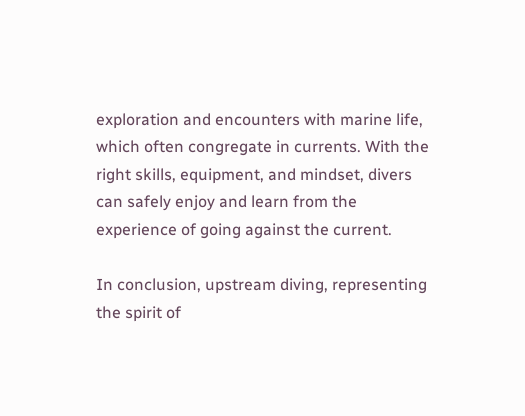exploration and encounters with marine life, which often congregate in currents. With the right skills, equipment, and mindset, divers can safely enjoy and learn from the experience of going against the current.

In conclusion, upstream diving, representing the spirit of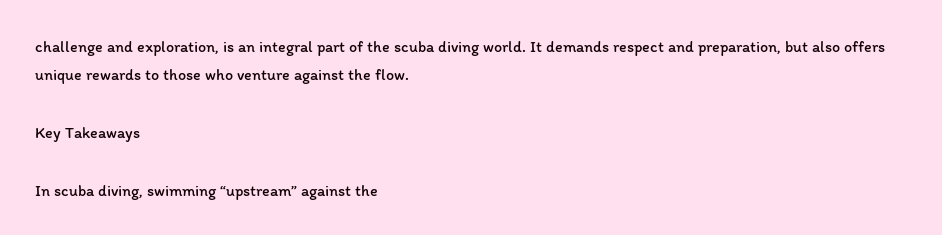challenge and exploration, is an integral part of the scuba diving world. It demands respect and preparation, but also offers unique rewards to those who venture against the flow.

Key Takeaways

In scuba diving, swimming “upstream” against the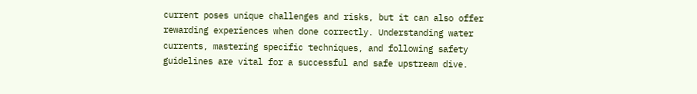current poses unique challenges and risks, but it can also offer rewarding experiences when done correctly. Understanding water currents, mastering specific techniques, and following safety guidelines are vital for a successful and safe upstream dive.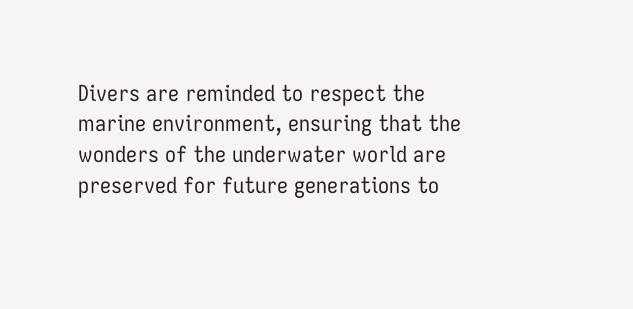Divers are reminded to respect the marine environment, ensuring that the wonders of the underwater world are preserved for future generations to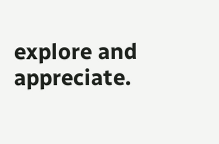explore and appreciate.